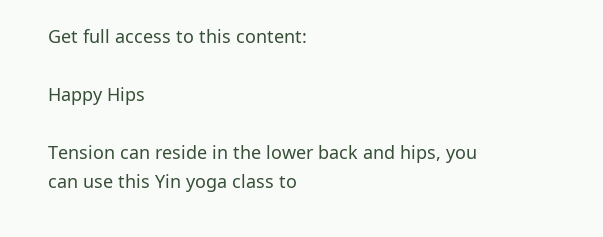Get full access to this content:

Happy Hips

Tension can reside in the lower back and hips, you can use this Yin yoga class to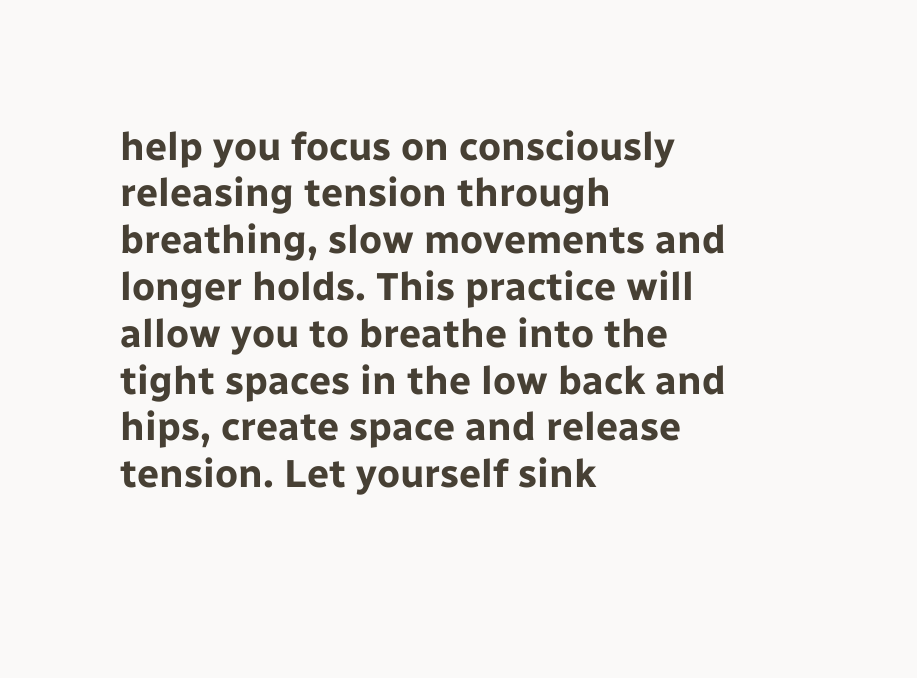help you focus on consciously releasing tension through breathing, slow movements and longer holds. This practice will allow you to breathe into the tight spaces in the low back and hips, create space and release tension. Let yourself sink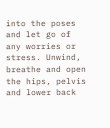into the poses and let go of any worries or stress. Unwind, breathe and open the hips, pelvis and lower back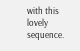with this lovely sequence.